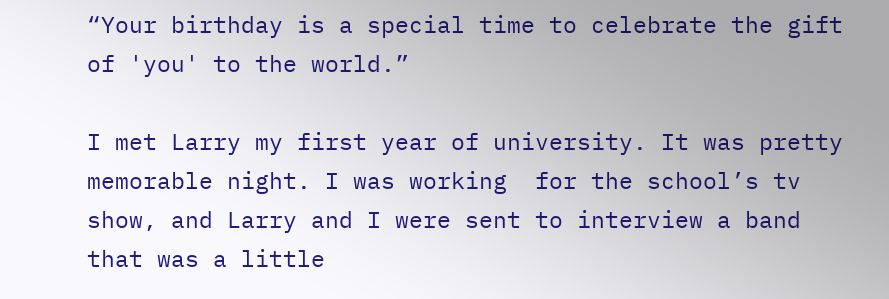“Your birthday is a special time to celebrate the gift of 'you' to the world.”

I met Larry my first year of university. It was pretty memorable night. I was working  for the school’s tv show, and Larry and I were sent to interview a band that was a little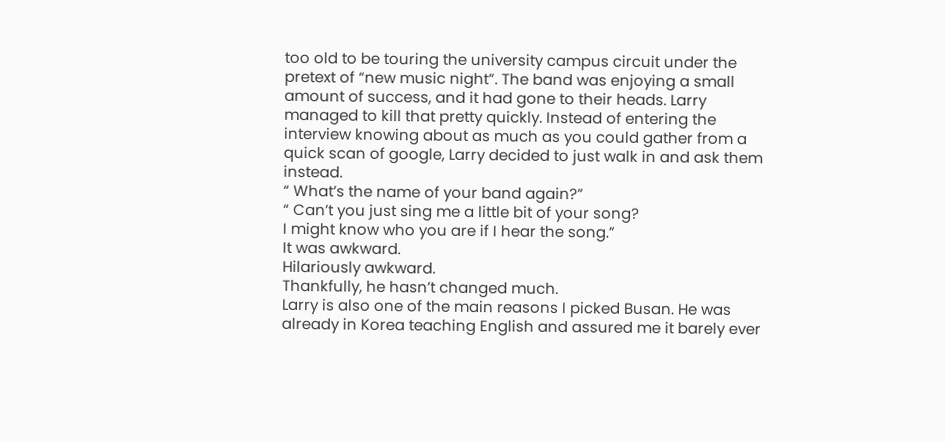too old to be touring the university campus circuit under the pretext of “new music night”. The band was enjoying a small amount of success, and it had gone to their heads. Larry managed to kill that pretty quickly. Instead of entering the interview knowing about as much as you could gather from a quick scan of google, Larry decided to just walk in and ask them instead.
“ What’s the name of your band again?”
“ Can’t you just sing me a little bit of your song?
I might know who you are if I hear the song.”
It was awkward.
Hilariously awkward.
Thankfully, he hasn’t changed much.
Larry is also one of the main reasons I picked Busan. He was already in Korea teaching English and assured me it barely ever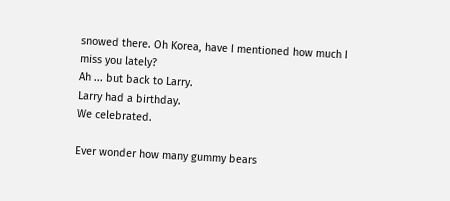snowed there. Oh Korea, have I mentioned how much I miss you lately?
Ah ... but back to Larry.
Larry had a birthday.
We celebrated.

Ever wonder how many gummy bears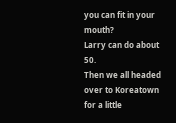you can fit in your mouth?
Larry can do about 50.
Then we all headed over to Koreatown for a little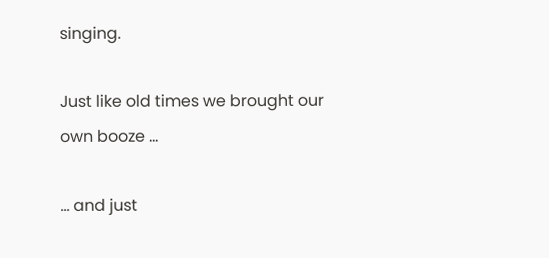singing.

Just like old times we brought our own booze ...

... and just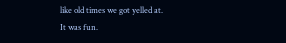like old times we got yelled at.
It was fun.